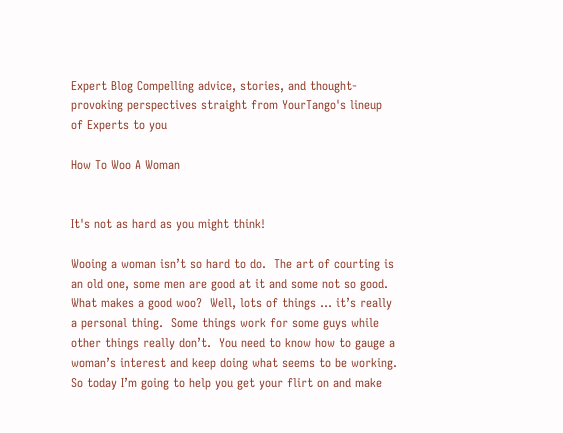Expert Blog Compelling advice, stories, and thought-provoking perspectives straight from YourTango's lineup of Experts to you

How To Woo A Woman


It's not as hard as you might think!

Wooing a woman isn’t so hard to do.  The art of courting is an old one, some men are good at it and some not so good.  What makes a good woo?  Well, lots of things … it’s really a personal thing.  Some things work for some guys while other things really don’t.  You need to know how to gauge a woman’s interest and keep doing what seems to be working.  So today I’m going to help you get your flirt on and make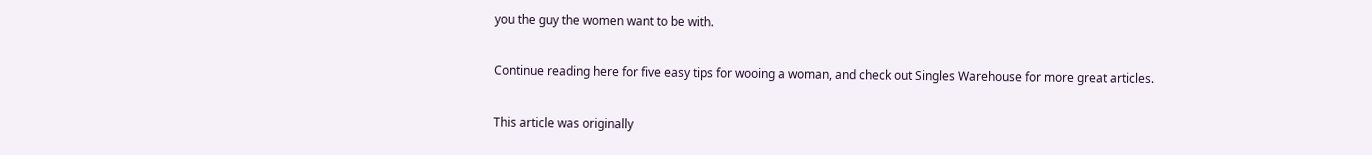you the guy the women want to be with.

Continue reading here for five easy tips for wooing a woman, and check out Singles Warehouse for more great articles.

This article was originally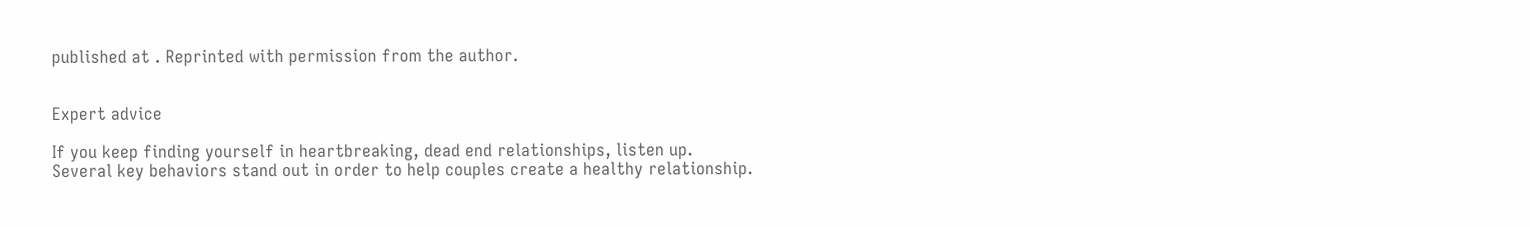published at . Reprinted with permission from the author.


Expert advice

If you keep finding yourself in heartbreaking, dead end relationships, listen up.
Several key behaviors stand out in order to help couples create a healthy relationship.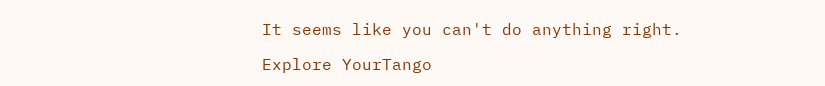It seems like you can't do anything right.

Explore YourTango